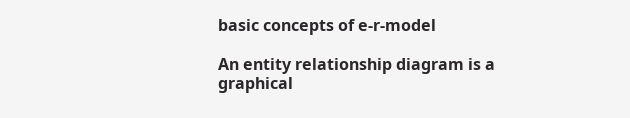basic concepts of e-r-model

An entity relationship diagram is a graphical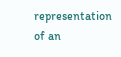representation of an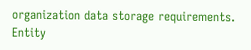organization data storage requirements. Entity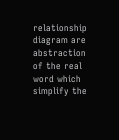relationship diagram are abstraction of the real word which simplify the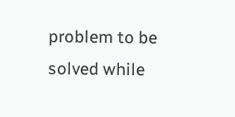problem to be solved while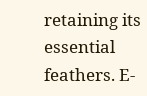retaining its essential feathers. E-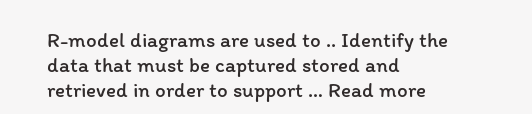R-model diagrams are used to .. Identify the data that must be captured stored and retrieved in order to support … Read more